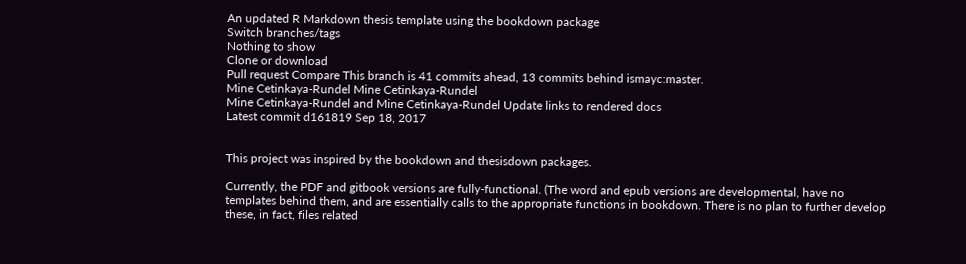An updated R Markdown thesis template using the bookdown package
Switch branches/tags
Nothing to show
Clone or download
Pull request Compare This branch is 41 commits ahead, 13 commits behind ismayc:master.
Mine Cetinkaya-Rundel Mine Cetinkaya-Rundel
Mine Cetinkaya-Rundel and Mine Cetinkaya-Rundel Update links to rendered docs
Latest commit d161819 Sep 18, 2017


This project was inspired by the bookdown and thesisdown packages.

Currently, the PDF and gitbook versions are fully-functional. (The word and epub versions are developmental, have no templates behind them, and are essentially calls to the appropriate functions in bookdown. There is no plan to further develop these, in fact, files related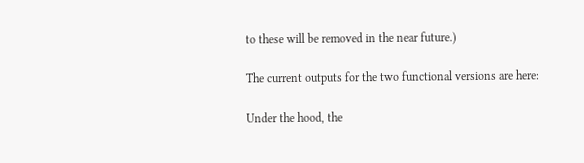to these will be removed in the near future.)

The current outputs for the two functional versions are here:

Under the hood, the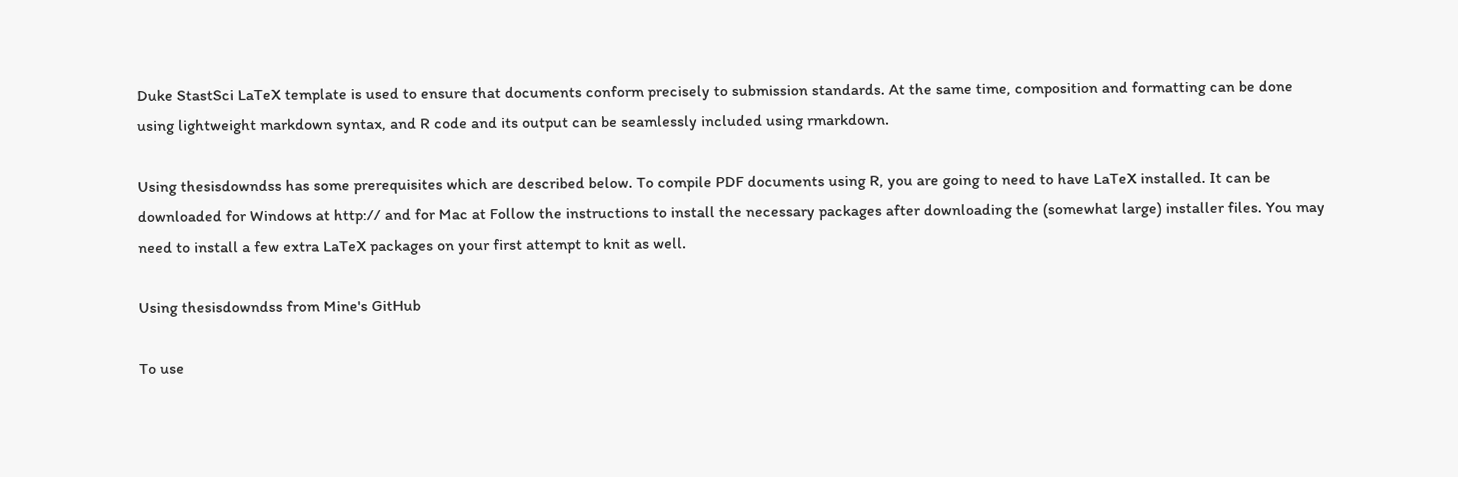Duke StastSci LaTeX template is used to ensure that documents conform precisely to submission standards. At the same time, composition and formatting can be done using lightweight markdown syntax, and R code and its output can be seamlessly included using rmarkdown.

Using thesisdowndss has some prerequisites which are described below. To compile PDF documents using R, you are going to need to have LaTeX installed. It can be downloaded for Windows at http:// and for Mac at Follow the instructions to install the necessary packages after downloading the (somewhat large) installer files. You may need to install a few extra LaTeX packages on your first attempt to knit as well.

Using thesisdowndss from Mine's GitHub

To use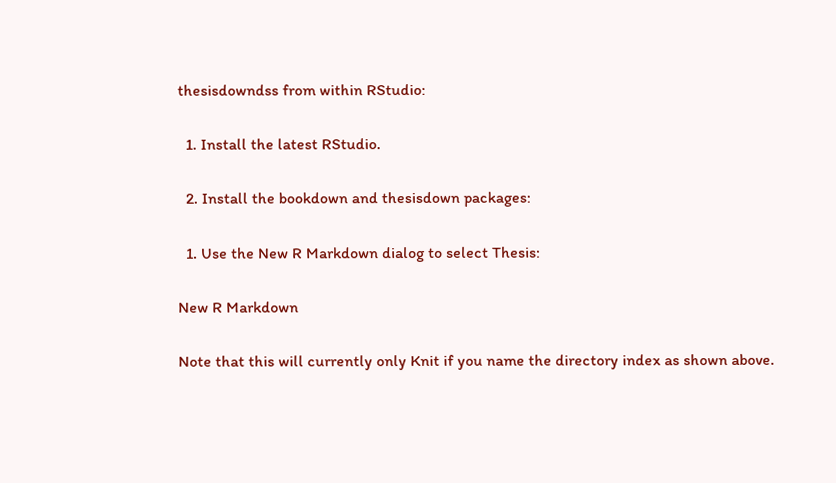thesisdowndss from within RStudio:

  1. Install the latest RStudio.

  2. Install the bookdown and thesisdown packages:

  1. Use the New R Markdown dialog to select Thesis:

New R Markdown

Note that this will currently only Knit if you name the directory index as shown above.